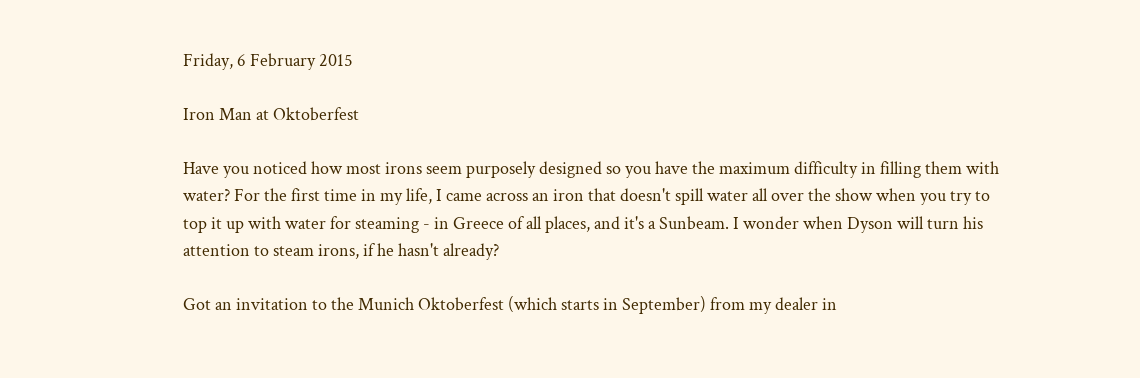Friday, 6 February 2015

Iron Man at Oktoberfest

Have you noticed how most irons seem purposely designed so you have the maximum difficulty in filling them with water? For the first time in my life, I came across an iron that doesn't spill water all over the show when you try to top it up with water for steaming - in Greece of all places, and it's a Sunbeam. I wonder when Dyson will turn his attention to steam irons, if he hasn't already?

Got an invitation to the Munich Oktoberfest (which starts in September) from my dealer in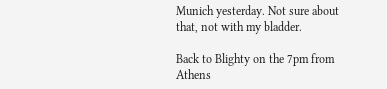Munich yesterday. Not sure about that, not with my bladder.

Back to Blighty on the 7pm from Athens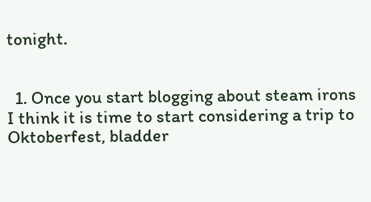tonight.


  1. Once you start blogging about steam irons I think it is time to start considering a trip to Oktoberfest, bladder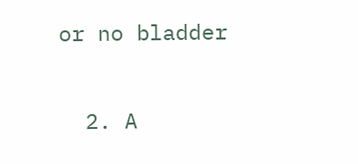or no bladder

  2. A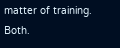matter of training. Both.